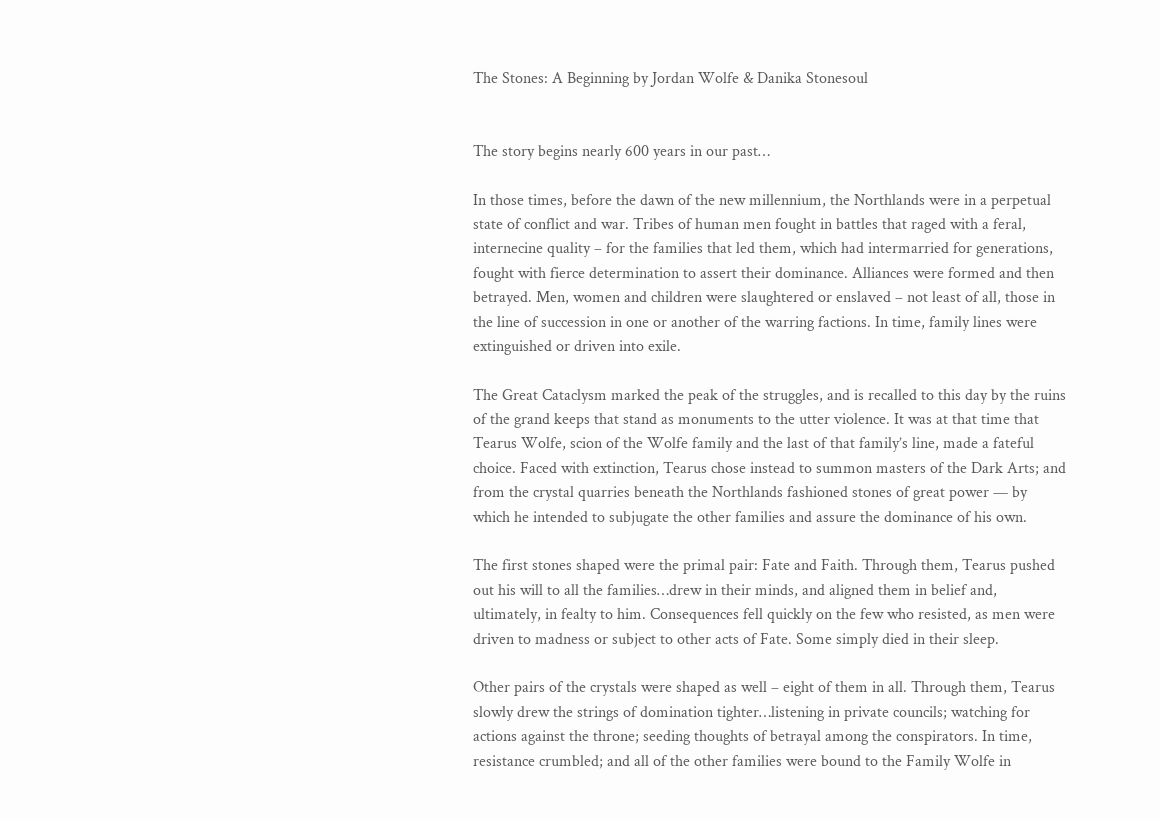The Stones: A Beginning by Jordan Wolfe & Danika Stonesoul


The story begins nearly 600 years in our past…

In those times, before the dawn of the new millennium, the Northlands were in a perpetual state of conflict and war. Tribes of human men fought in battles that raged with a feral, internecine quality – for the families that led them, which had intermarried for generations, fought with fierce determination to assert their dominance. Alliances were formed and then betrayed. Men, women and children were slaughtered or enslaved – not least of all, those in the line of succession in one or another of the warring factions. In time, family lines were extinguished or driven into exile.

The Great Cataclysm marked the peak of the struggles, and is recalled to this day by the ruins of the grand keeps that stand as monuments to the utter violence. It was at that time that Tearus Wolfe, scion of the Wolfe family and the last of that family’s line, made a fateful choice. Faced with extinction, Tearus chose instead to summon masters of the Dark Arts; and from the crystal quarries beneath the Northlands fashioned stones of great power — by which he intended to subjugate the other families and assure the dominance of his own.

The first stones shaped were the primal pair: Fate and Faith. Through them, Tearus pushed out his will to all the families…drew in their minds, and aligned them in belief and, ultimately, in fealty to him. Consequences fell quickly on the few who resisted, as men were driven to madness or subject to other acts of Fate. Some simply died in their sleep.

Other pairs of the crystals were shaped as well – eight of them in all. Through them, Tearus slowly drew the strings of domination tighter…listening in private councils; watching for actions against the throne; seeding thoughts of betrayal among the conspirators. In time, resistance crumbled; and all of the other families were bound to the Family Wolfe in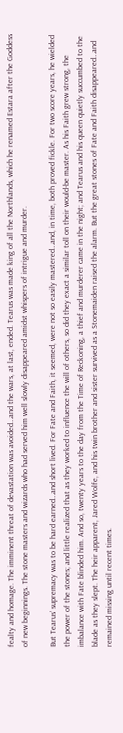fealty and homage. The imminent threat of devastation was avoided…and the wars, at last, ended. Tearus was made king of all the Northlands, which he renamed Estara after the Goddess of new beginnings. The stone masters and wizards who had served him well slowly disappeared amidst whispers of intrigue and murder.

But Tearus’ supremacy was to be hard earned…and short lived. For Fate and Faith, it seemed, were not so easily mastered…and, in time, both proved fickle. For two score years, he wielded the power of the stones; and little realized that as they worked to influence the will of others, so did they exact a similar toll on their would-be master. As his Faith grew strong, the imbalance with Fate blinded him. And so, twenty years to the day from the Time of Reckoning, a thief and murderer came in the night; and Tearus and his queen quietly succumbed to the blade as they slept. The heir apparent, Jared Wolfe, and his twin brother and sister survived as a Stonemaiden raised the alarm. But the great stones of Fate and Faith disappeared…and remained missing until recent times.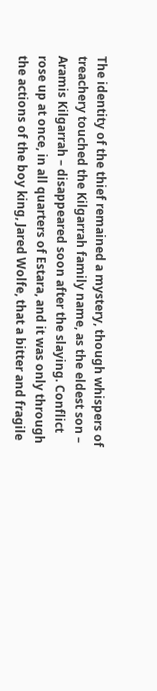The identity of the thief remained a mystery, though whispers of treachery touched the Kilgarrah family name, as the eldest son – Aramis Kilgarrah – disappeared soon after the slaying. Conflict rose up at once, in all quarters of Estara, and it was only through the actions of the boy king, Jared Wolfe, that a bitter and fragile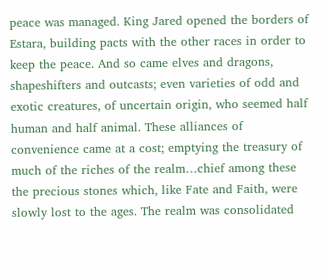peace was managed. King Jared opened the borders of Estara, building pacts with the other races in order to keep the peace. And so came elves and dragons, shapeshifters and outcasts; even varieties of odd and exotic creatures, of uncertain origin, who seemed half human and half animal. These alliances of convenience came at a cost; emptying the treasury of much of the riches of the realm…chief among these the precious stones which, like Fate and Faith, were slowly lost to the ages. The realm was consolidated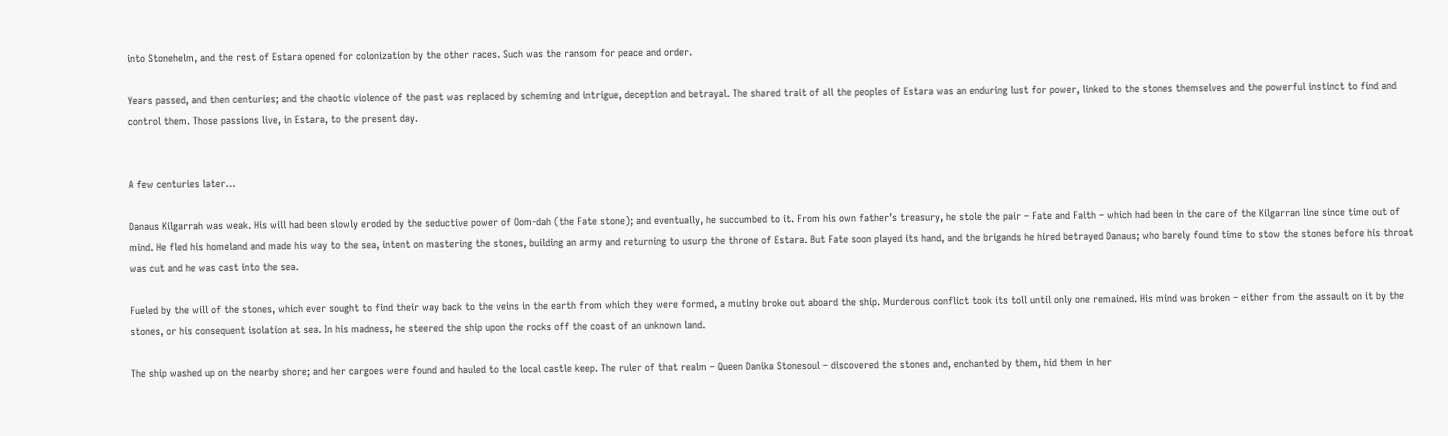into Stonehelm, and the rest of Estara opened for colonization by the other races. Such was the ransom for peace and order.

Years passed, and then centuries; and the chaotic violence of the past was replaced by scheming and intrigue, deception and betrayal. The shared trait of all the peoples of Estara was an enduring lust for power, linked to the stones themselves and the powerful instinct to find and control them. Those passions live, in Estara, to the present day.


A few centuries later…

Danaus Kilgarrah was weak. His will had been slowly eroded by the seductive power of Oom-dah (the Fate stone); and eventually, he succumbed to it. From his own father’s treasury, he stole the pair – Fate and Faith – which had been in the care of the Kilgarran line since time out of mind. He fled his homeland and made his way to the sea, intent on mastering the stones, building an army and returning to usurp the throne of Estara. But Fate soon played its hand, and the brigands he hired betrayed Danaus; who barely found time to stow the stones before his throat was cut and he was cast into the sea.

Fueled by the will of the stones, which ever sought to find their way back to the veins in the earth from which they were formed, a mutiny broke out aboard the ship. Murderous conflict took its toll until only one remained. His mind was broken – either from the assault on it by the stones, or his consequent isolation at sea. In his madness, he steered the ship upon the rocks off the coast of an unknown land.

The ship washed up on the nearby shore; and her cargoes were found and hauled to the local castle keep. The ruler of that realm – Queen Danika Stonesoul – discovered the stones and, enchanted by them, hid them in her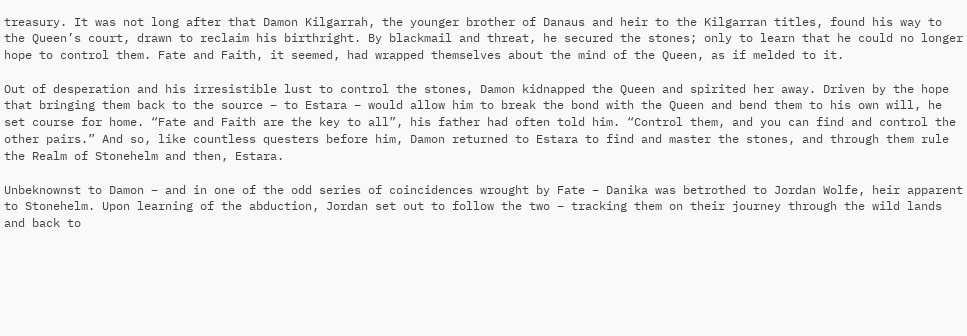treasury. It was not long after that Damon Kilgarrah, the younger brother of Danaus and heir to the Kilgarran titles, found his way to the Queen’s court, drawn to reclaim his birthright. By blackmail and threat, he secured the stones; only to learn that he could no longer hope to control them. Fate and Faith, it seemed, had wrapped themselves about the mind of the Queen, as if melded to it.

Out of desperation and his irresistible lust to control the stones, Damon kidnapped the Queen and spirited her away. Driven by the hope that bringing them back to the source – to Estara – would allow him to break the bond with the Queen and bend them to his own will, he set course for home. “Fate and Faith are the key to all”, his father had often told him. “Control them, and you can find and control the other pairs.” And so, like countless questers before him, Damon returned to Estara to find and master the stones, and through them rule the Realm of Stonehelm and then, Estara.

Unbeknownst to Damon – and in one of the odd series of coincidences wrought by Fate – Danika was betrothed to Jordan Wolfe, heir apparent to Stonehelm. Upon learning of the abduction, Jordan set out to follow the two – tracking them on their journey through the wild lands and back to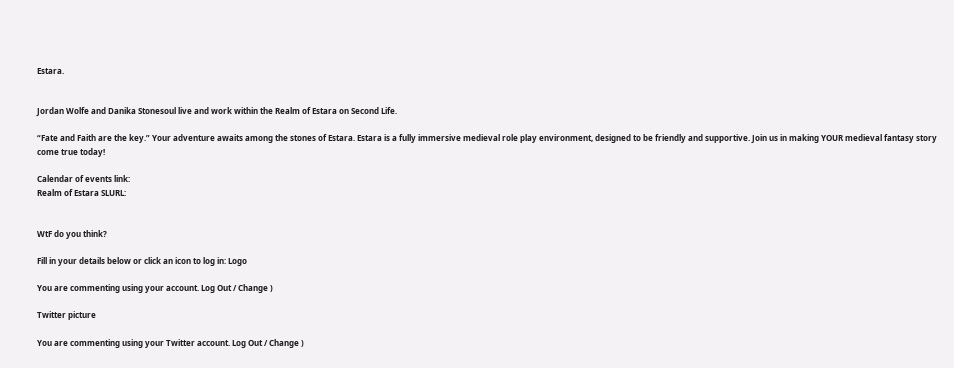Estara.


Jordan Wolfe and Danika Stonesoul live and work within the Realm of Estara on Second Life.

“Fate and Faith are the key.” Your adventure awaits among the stones of Estara. Estara is a fully immersive medieval role play environment, designed to be friendly and supportive. Join us in making YOUR medieval fantasy story come true today!

Calendar of events link:
Realm of Estara SLURL:


WtF do you think?

Fill in your details below or click an icon to log in: Logo

You are commenting using your account. Log Out / Change )

Twitter picture

You are commenting using your Twitter account. Log Out / Change )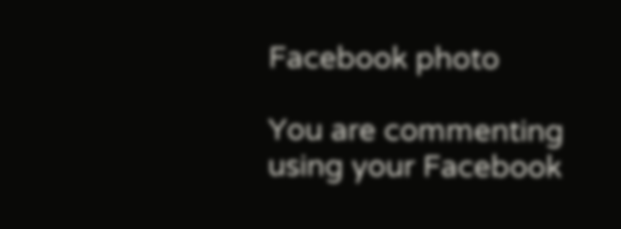Facebook photo

You are commenting using your Facebook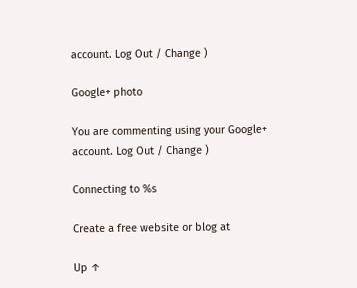account. Log Out / Change )

Google+ photo

You are commenting using your Google+ account. Log Out / Change )

Connecting to %s

Create a free website or blog at

Up ↑